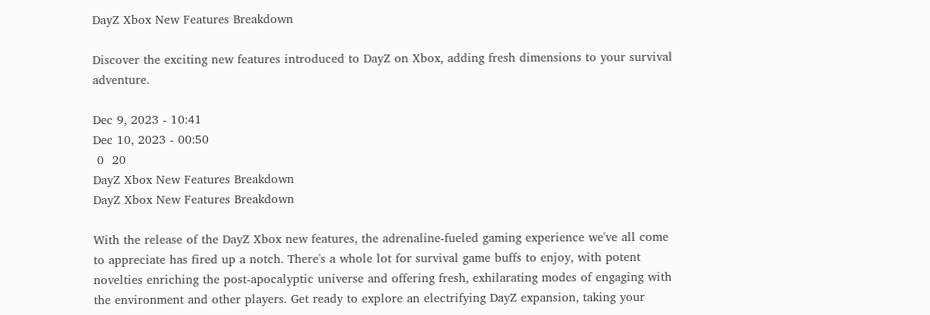DayZ Xbox New Features Breakdown

Discover the exciting new features introduced to DayZ on Xbox, adding fresh dimensions to your survival adventure.

Dec 9, 2023 - 10:41
Dec 10, 2023 - 00:50
 0  20
DayZ Xbox New Features Breakdown
DayZ Xbox New Features Breakdown

With the release of the DayZ Xbox new features, the adrenaline-fueled gaming experience we've all come to appreciate has fired up a notch. There's a whole lot for survival game buffs to enjoy, with potent novelties enriching the post-apocalyptic universe and offering fresh, exhilarating modes of engaging with the environment and other players. Get ready to explore an electrifying DayZ expansion, taking your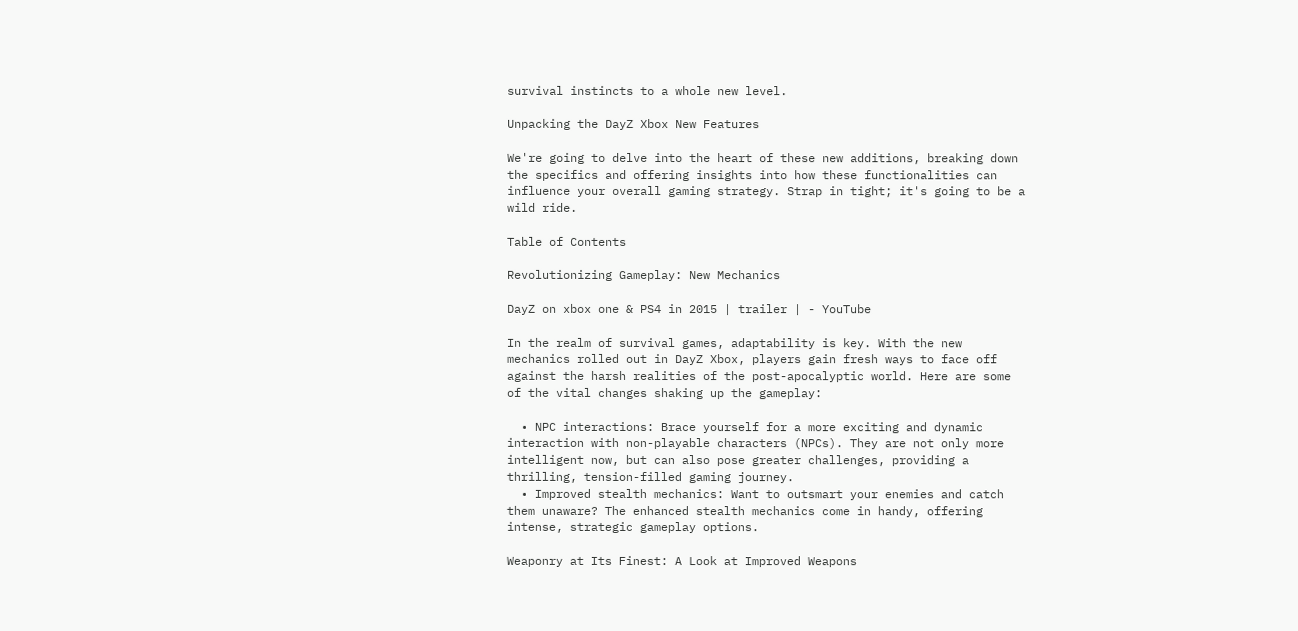survival instincts to a whole new level.

Unpacking the DayZ Xbox New Features

We're going to delve into the heart of these new additions, breaking down the specifics and offering insights into how these functionalities can influence your overall gaming strategy. Strap in tight; it's going to be a wild ride.

Table of Contents

Revolutionizing Gameplay: New Mechanics

DayZ on xbox one & PS4 in 2015 | trailer | - YouTube

In the realm of survival games, adaptability is key. With the new mechanics rolled out in DayZ Xbox, players gain fresh ways to face off against the harsh realities of the post-apocalyptic world. Here are some of the vital changes shaking up the gameplay:

  • NPC interactions: Brace yourself for a more exciting and dynamic interaction with non-playable characters (NPCs). They are not only more intelligent now, but can also pose greater challenges, providing a thrilling, tension-filled gaming journey.
  • Improved stealth mechanics: Want to outsmart your enemies and catch them unaware? The enhanced stealth mechanics come in handy, offering intense, strategic gameplay options.

Weaponry at Its Finest: A Look at Improved Weapons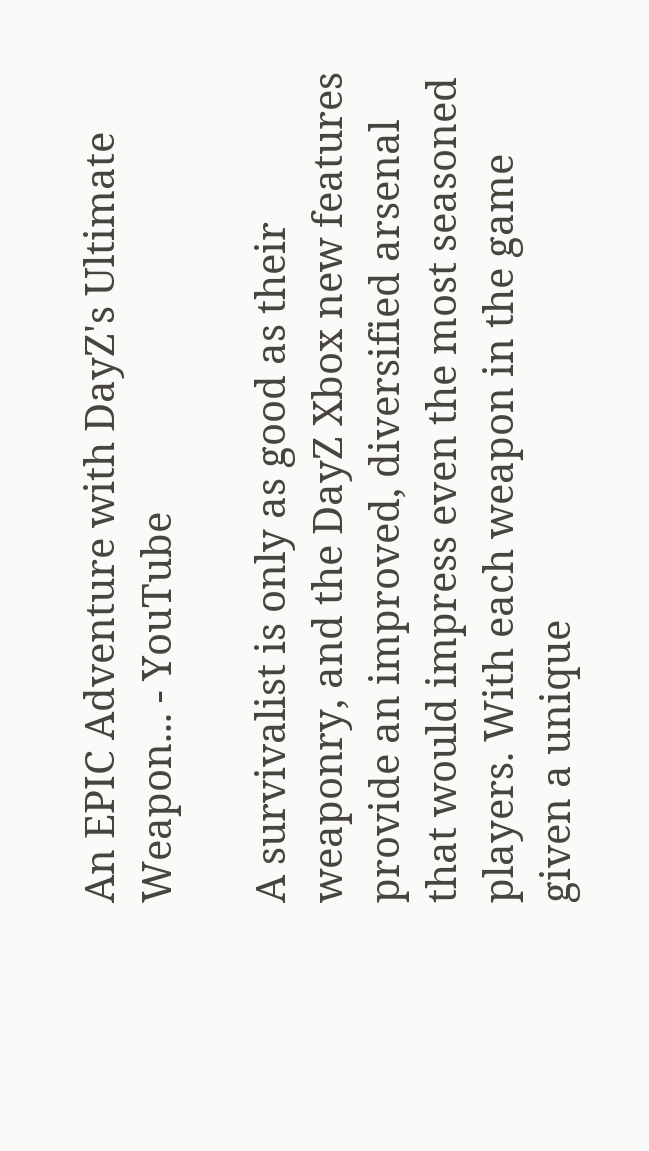An EPIC Adventure with DayZ's Ultimate Weapon... - YouTube

A survivalist is only as good as their weaponry, and the DayZ Xbox new features provide an improved, diversified arsenal that would impress even the most seasoned players. With each weapon in the game given a unique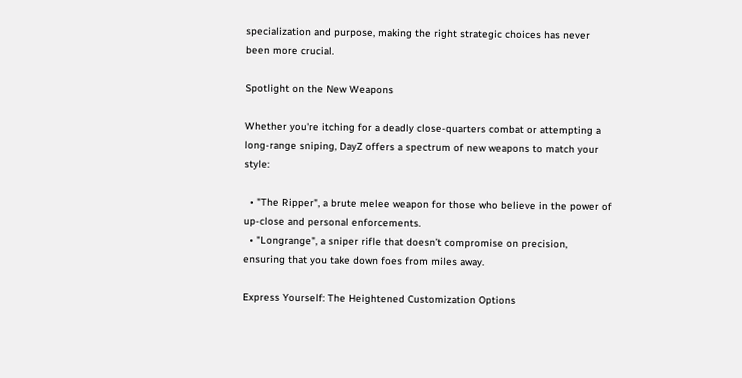specialization and purpose, making the right strategic choices has never been more crucial.

Spotlight on the New Weapons

Whether you're itching for a deadly close-quarters combat or attempting a long-range sniping, DayZ offers a spectrum of new weapons to match your style:

  • "The Ripper", a brute melee weapon for those who believe in the power of up-close and personal enforcements.
  • "Longrange", a sniper rifle that doesn’t compromise on precision, ensuring that you take down foes from miles away.

Express Yourself: The Heightened Customization Options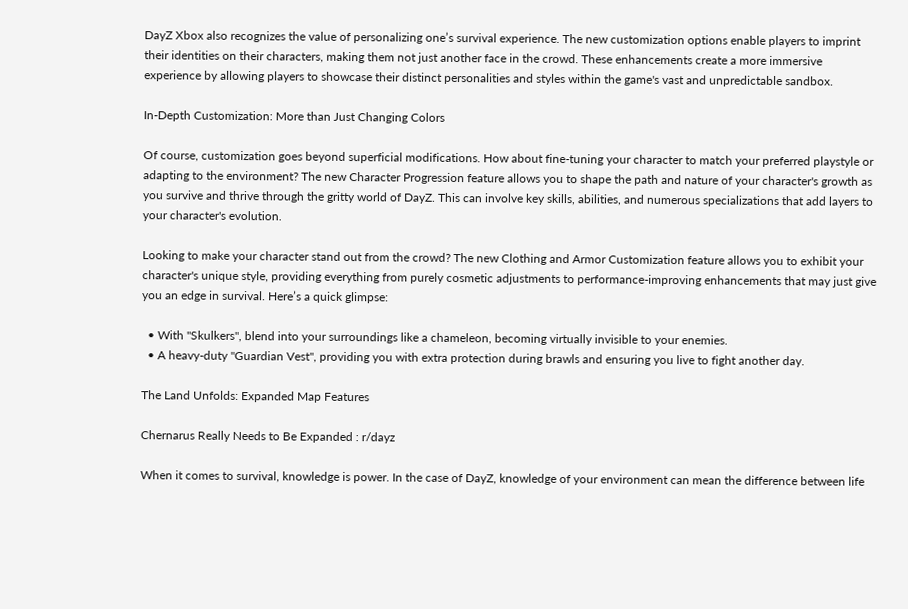DayZ Xbox also recognizes the value of personalizing one’s survival experience. The new customization options enable players to imprint their identities on their characters, making them not just another face in the crowd. These enhancements create a more immersive experience by allowing players to showcase their distinct personalities and styles within the game's vast and unpredictable sandbox.

In-Depth Customization: More than Just Changing Colors

Of course, customization goes beyond superficial modifications. How about fine-tuning your character to match your preferred playstyle or adapting to the environment? The new Character Progression feature allows you to shape the path and nature of your character's growth as you survive and thrive through the gritty world of DayZ. This can involve key skills, abilities, and numerous specializations that add layers to your character's evolution.

Looking to make your character stand out from the crowd? The new Clothing and Armor Customization feature allows you to exhibit your character's unique style, providing everything from purely cosmetic adjustments to performance-improving enhancements that may just give you an edge in survival. Here’s a quick glimpse:

  • With "Skulkers", blend into your surroundings like a chameleon, becoming virtually invisible to your enemies.
  • A heavy-duty "Guardian Vest", providing you with extra protection during brawls and ensuring you live to fight another day.

The Land Unfolds: Expanded Map Features

Chernarus Really Needs to Be Expanded : r/dayz

When it comes to survival, knowledge is power. In the case of DayZ, knowledge of your environment can mean the difference between life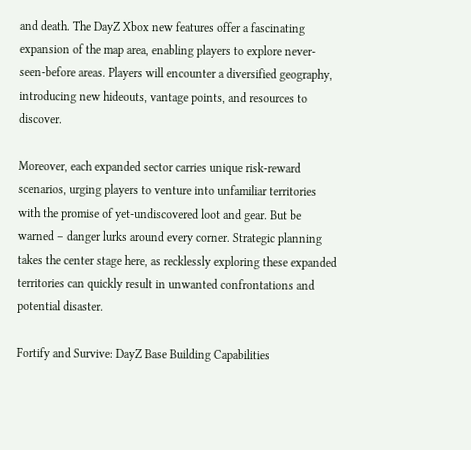and death. The DayZ Xbox new features offer a fascinating expansion of the map area, enabling players to explore never-seen-before areas. Players will encounter a diversified geography, introducing new hideouts, vantage points, and resources to discover.

Moreover, each expanded sector carries unique risk-reward scenarios, urging players to venture into unfamiliar territories with the promise of yet-undiscovered loot and gear. But be warned – danger lurks around every corner. Strategic planning takes the center stage here, as recklessly exploring these expanded territories can quickly result in unwanted confrontations and potential disaster.

Fortify and Survive: DayZ Base Building Capabilities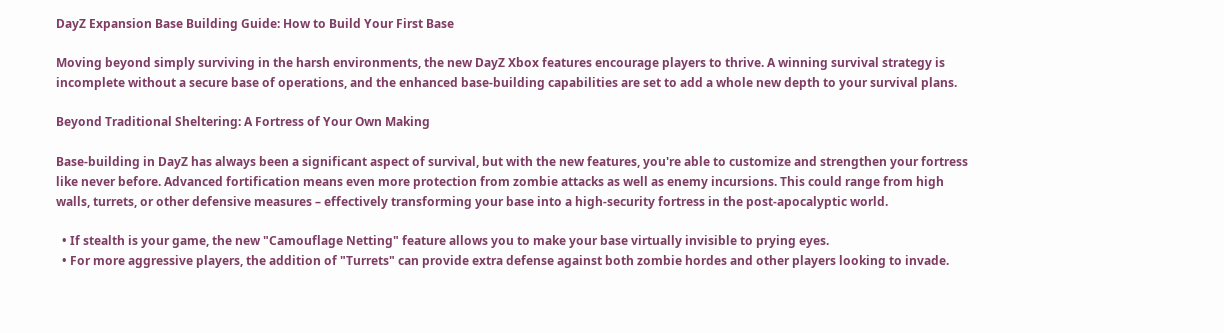DayZ Expansion Base Building Guide: How to Build Your First Base

Moving beyond simply surviving in the harsh environments, the new DayZ Xbox features encourage players to thrive. A winning survival strategy is incomplete without a secure base of operations, and the enhanced base-building capabilities are set to add a whole new depth to your survival plans.

Beyond Traditional Sheltering: A Fortress of Your Own Making

Base-building in DayZ has always been a significant aspect of survival, but with the new features, you're able to customize and strengthen your fortress like never before. Advanced fortification means even more protection from zombie attacks as well as enemy incursions. This could range from high walls, turrets, or other defensive measures – effectively transforming your base into a high-security fortress in the post-apocalyptic world.

  • If stealth is your game, the new "Camouflage Netting" feature allows you to make your base virtually invisible to prying eyes.
  • For more aggressive players, the addition of "Turrets" can provide extra defense against both zombie hordes and other players looking to invade.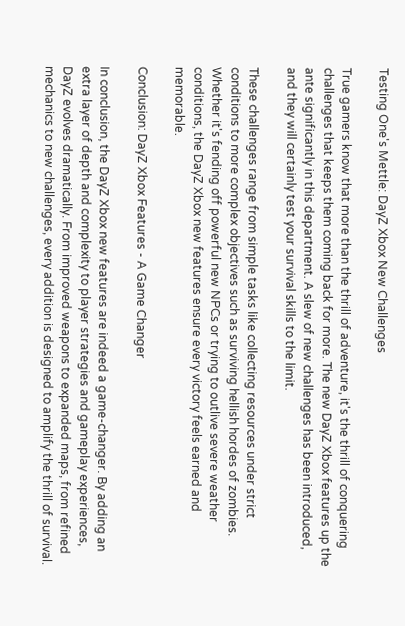Testing One's Mettle: DayZ Xbox New Challenges

True gamers know that more than the thrill of adventure, it's the thrill of conquering challenges that keeps them coming back for more. The new DayZ Xbox features up the ante significantly in this department. A slew of new challenges has been introduced, and they will certainly test your survival skills to the limit.

These challenges range from simple tasks like collecting resources under strict conditions to more complex objectives such as surviving hellish hordes of zombies. Whether it's fending off powerful new NPCs or trying to outlive severe weather conditions, the DayZ Xbox new features ensure every victory feels earned and memorable.

Conclusion: DayZ Xbox Features - A Game Changer

In conclusion, the DayZ Xbox new features are indeed a game-changer. By adding an extra layer of depth and complexity to player strategies and gameplay experiences, DayZ evolves dramatically. From improved weapons to expanded maps, from refined mechanics to new challenges, every addition is designed to amplify the thrill of survival.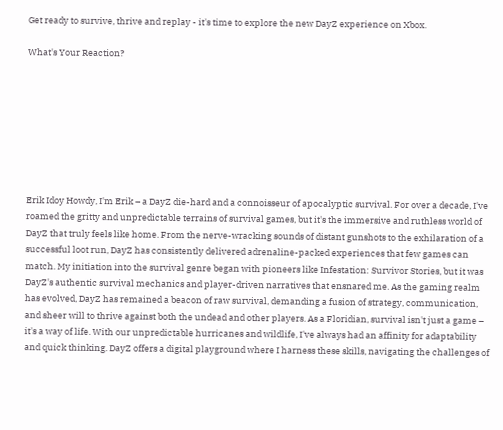Get ready to survive, thrive and replay - it's time to explore the new DayZ experience on Xbox.

What's Your Reaction?








Erik Idoy Howdy, I'm Erik – a DayZ die-hard and a connoisseur of apocalyptic survival. For over a decade, I've roamed the gritty and unpredictable terrains of survival games, but it's the immersive and ruthless world of DayZ that truly feels like home. From the nerve-wracking sounds of distant gunshots to the exhilaration of a successful loot run, DayZ has consistently delivered adrenaline-packed experiences that few games can match. My initiation into the survival genre began with pioneers like Infestation: Survivor Stories, but it was DayZ's authentic survival mechanics and player-driven narratives that ensnared me. As the gaming realm has evolved, DayZ has remained a beacon of raw survival, demanding a fusion of strategy, communication, and sheer will to thrive against both the undead and other players. As a Floridian, survival isn't just a game – it's a way of life. With our unpredictable hurricanes and wildlife, I've always had an affinity for adaptability and quick thinking. DayZ offers a digital playground where I harness these skills, navigating the challenges of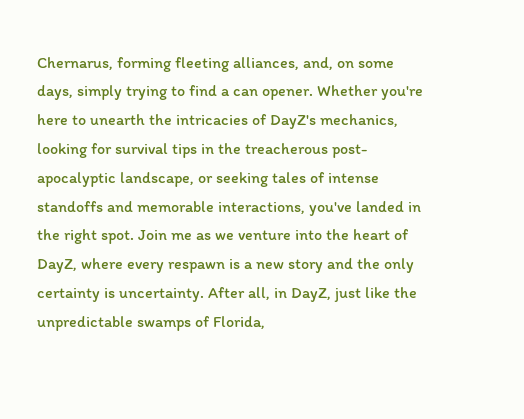Chernarus, forming fleeting alliances, and, on some days, simply trying to find a can opener. Whether you're here to unearth the intricacies of DayZ's mechanics, looking for survival tips in the treacherous post-apocalyptic landscape, or seeking tales of intense standoffs and memorable interactions, you've landed in the right spot. Join me as we venture into the heart of DayZ, where every respawn is a new story and the only certainty is uncertainty. After all, in DayZ, just like the unpredictable swamps of Florida,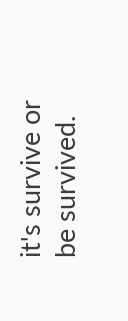it's survive or be survived.